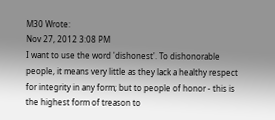M30 Wrote:
Nov 27, 2012 3:08 PM
I want to use the word 'dishonest'. To dishonorable people, it means very little as they lack a healthy respect for integrity in any form; but to people of honor - this is the highest form of treason to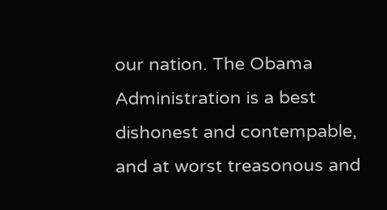our nation. The Obama Administration is a best dishonest and contempable, and at worst treasonous and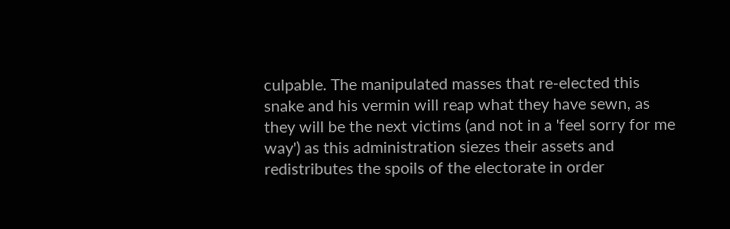culpable. The manipulated masses that re-elected this snake and his vermin will reap what they have sewn, as they will be the next victims (and not in a 'feel sorry for me way') as this administration siezes their assets and redistributes the spoils of the electorate in order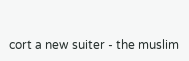cort a new suiter - the muslim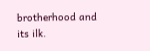brotherhood and its ilk.